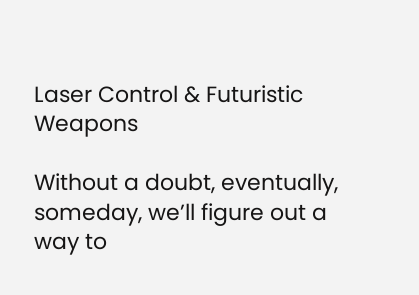Laser Control & Futuristic Weapons

Without a doubt, eventually, someday, we’ll figure out a way to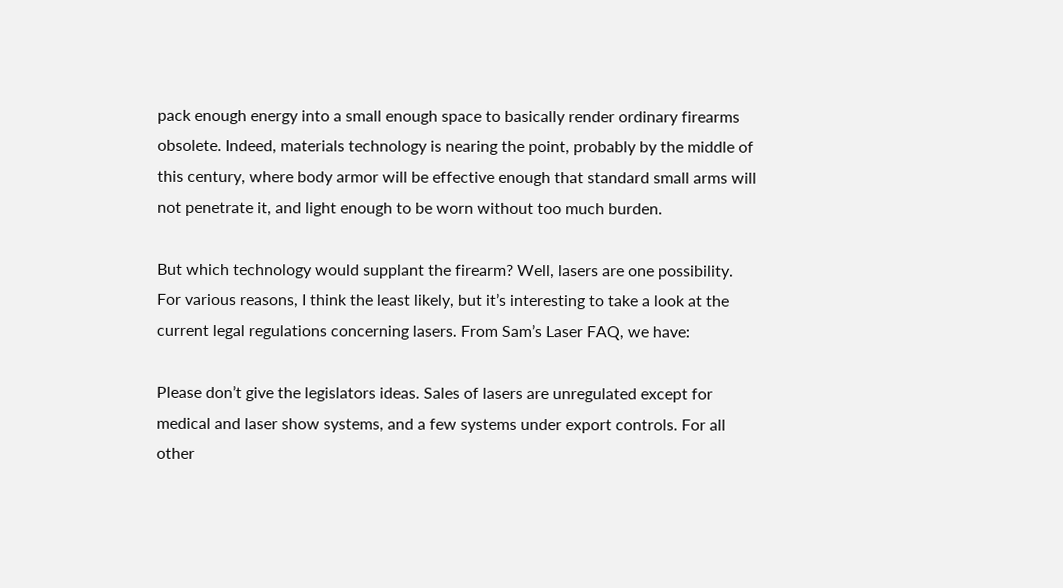pack enough energy into a small enough space to basically render ordinary firearms obsolete. Indeed, materials technology is nearing the point, probably by the middle of this century, where body armor will be effective enough that standard small arms will not penetrate it, and light enough to be worn without too much burden.

But which technology would supplant the firearm? Well, lasers are one possibility. For various reasons, I think the least likely, but it’s interesting to take a look at the current legal regulations concerning lasers. From Sam’s Laser FAQ, we have:

Please don’t give the legislators ideas. Sales of lasers are unregulated except for medical and laser show systems, and a few systems under export controls. For all other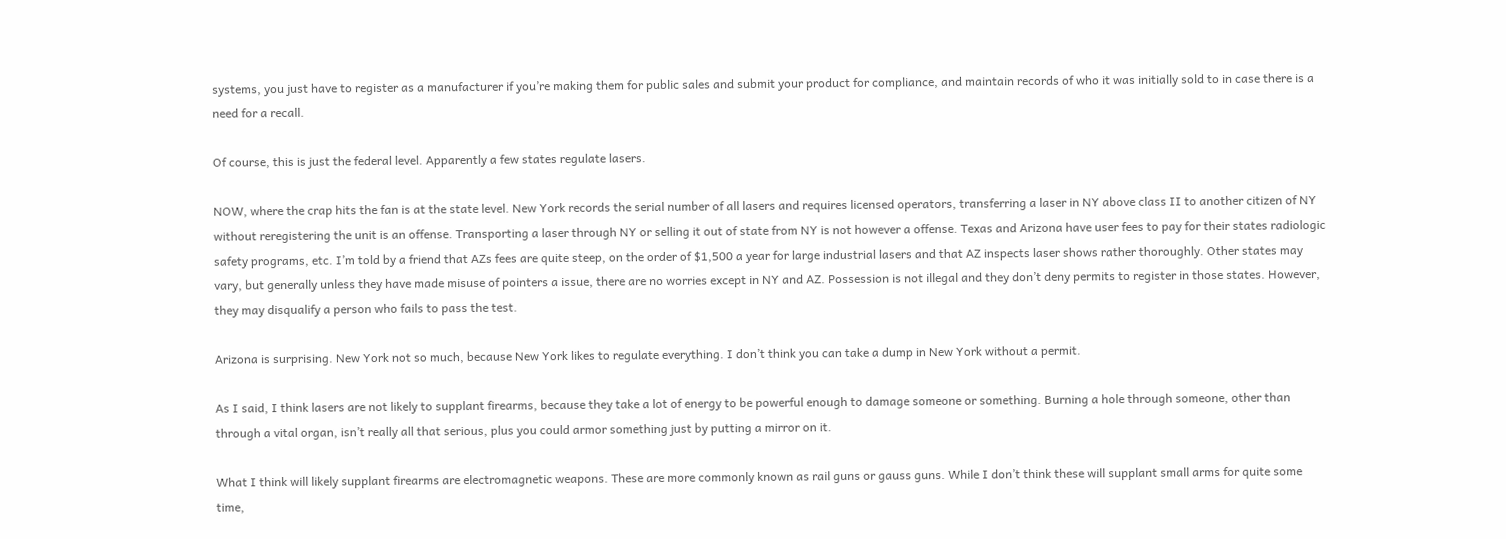systems, you just have to register as a manufacturer if you’re making them for public sales and submit your product for compliance, and maintain records of who it was initially sold to in case there is a need for a recall.

Of course, this is just the federal level. Apparently a few states regulate lasers.

NOW, where the crap hits the fan is at the state level. New York records the serial number of all lasers and requires licensed operators, transferring a laser in NY above class II to another citizen of NY without reregistering the unit is an offense. Transporting a laser through NY or selling it out of state from NY is not however a offense. Texas and Arizona have user fees to pay for their states radiologic safety programs, etc. I’m told by a friend that AZs fees are quite steep, on the order of $1,500 a year for large industrial lasers and that AZ inspects laser shows rather thoroughly. Other states may vary, but generally unless they have made misuse of pointers a issue, there are no worries except in NY and AZ. Possession is not illegal and they don’t deny permits to register in those states. However, they may disqualify a person who fails to pass the test.

Arizona is surprising. New York not so much, because New York likes to regulate everything. I don’t think you can take a dump in New York without a permit.

As I said, I think lasers are not likely to supplant firearms, because they take a lot of energy to be powerful enough to damage someone or something. Burning a hole through someone, other than through a vital organ, isn’t really all that serious, plus you could armor something just by putting a mirror on it.

What I think will likely supplant firearms are electromagnetic weapons. These are more commonly known as rail guns or gauss guns. While I don’t think these will supplant small arms for quite some time,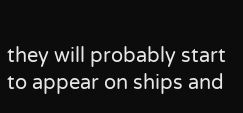they will probably start to appear on ships and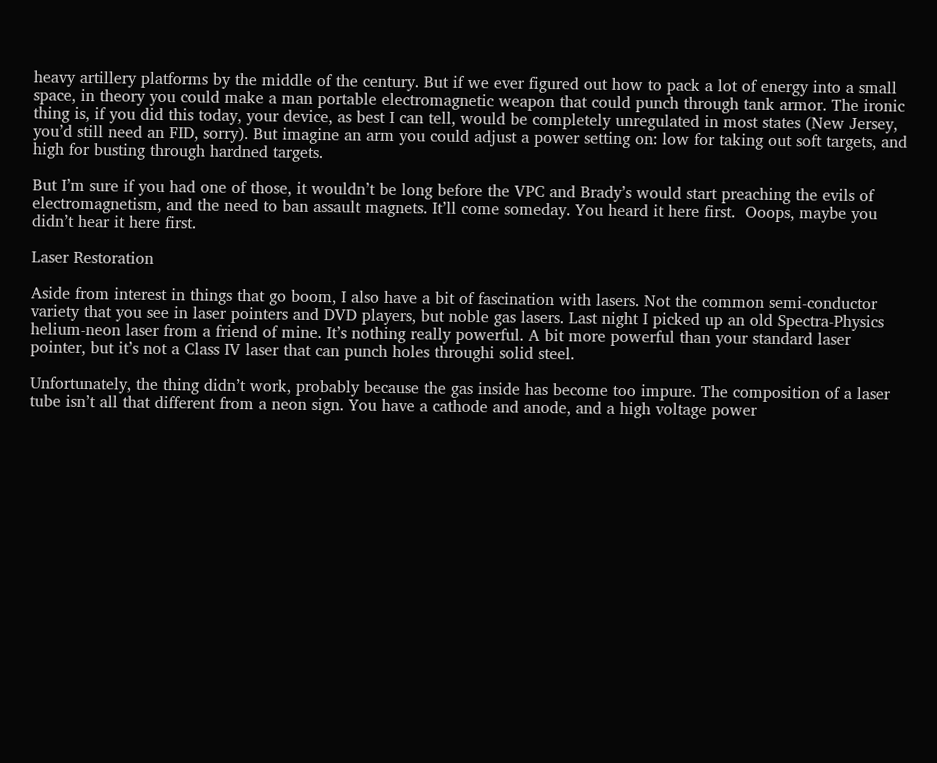heavy artillery platforms by the middle of the century. But if we ever figured out how to pack a lot of energy into a small space, in theory you could make a man portable electromagnetic weapon that could punch through tank armor. The ironic thing is, if you did this today, your device, as best I can tell, would be completely unregulated in most states (New Jersey, you’d still need an FID, sorry). But imagine an arm you could adjust a power setting on: low for taking out soft targets, and high for busting through hardned targets.

But I’m sure if you had one of those, it wouldn’t be long before the VPC and Brady’s would start preaching the evils of electromagnetism, and the need to ban assault magnets. It’ll come someday. You heard it here first.  Ooops, maybe you didn’t hear it here first.

Laser Restoration

Aside from interest in things that go boom, I also have a bit of fascination with lasers. Not the common semi-conductor variety that you see in laser pointers and DVD players, but noble gas lasers. Last night I picked up an old Spectra-Physics helium-neon laser from a friend of mine. It’s nothing really powerful. A bit more powerful than your standard laser pointer, but it’s not a Class IV laser that can punch holes throughi solid steel.

Unfortunately, the thing didn’t work, probably because the gas inside has become too impure. The composition of a laser tube isn’t all that different from a neon sign. You have a cathode and anode, and a high voltage power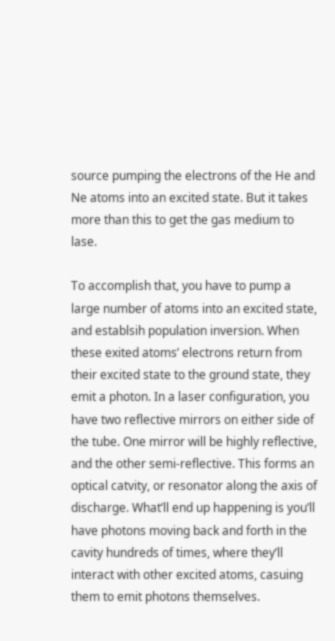source pumping the electrons of the He and Ne atoms into an excited state. But it takes more than this to get the gas medium to lase.

To accomplish that, you have to pump a large number of atoms into an excited state, and establsih population inversion. When these exited atoms’ electrons return from their excited state to the ground state, they emit a photon. In a laser configuration, you have two reflective mirrors on either side of the tube. One mirror will be highly reflective, and the other semi-reflective. This forms an optical catvity, or resonator along the axis of discharge. What’ll end up happening is you’ll have photons moving back and forth in the cavity hundreds of times, where they’ll interact with other excited atoms, casuing them to emit photons themselves.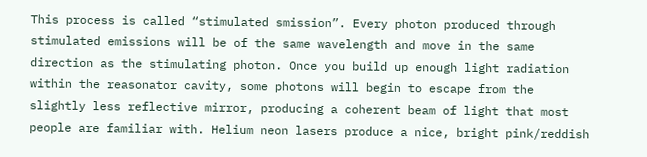This process is called “stimulated smission”. Every photon produced through stimulated emissions will be of the same wavelength and move in the same direction as the stimulating photon. Once you build up enough light radiation within the reasonator cavity, some photons will begin to escape from the slightly less reflective mirror, producing a coherent beam of light that most people are familiar with. Helium neon lasers produce a nice, bright pink/reddish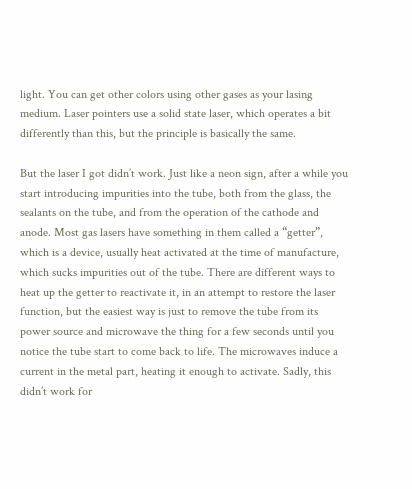light. You can get other colors using other gases as your lasing medium. Laser pointers use a solid state laser, which operates a bit differently than this, but the principle is basically the same.

But the laser I got didn’t work. Just like a neon sign, after a while you start introducing impurities into the tube, both from the glass, the sealants on the tube, and from the operation of the cathode and anode. Most gas lasers have something in them called a “getter”, which is a device, usually heat activated at the time of manufacture, which sucks impurities out of the tube. There are different ways to heat up the getter to reactivate it, in an attempt to restore the laser function, but the easiest way is just to remove the tube from its power source and microwave the thing for a few seconds until you notice the tube start to come back to life. The microwaves induce a current in the metal part, heating it enough to activate. Sadly, this didn’t work for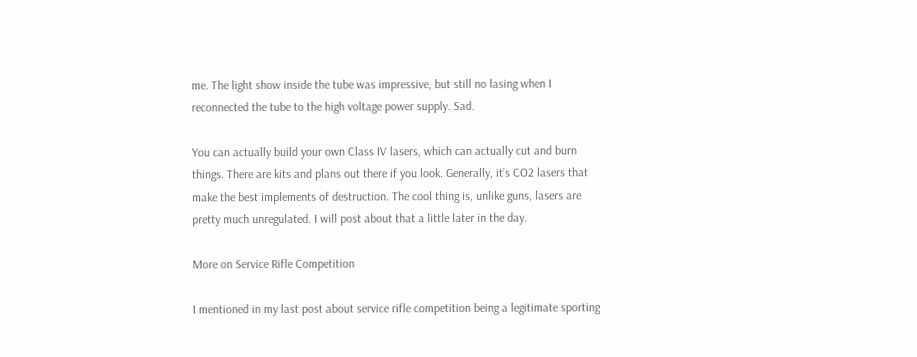me. The light show inside the tube was impressive, but still no lasing when I reconnected the tube to the high voltage power supply. Sad.

You can actually build your own Class IV lasers, which can actually cut and burn things. There are kits and plans out there if you look. Generally, it’s CO2 lasers that make the best implements of destruction. The cool thing is, unlike guns, lasers are pretty much unregulated. I will post about that a little later in the day.

More on Service Rifle Competition

I mentioned in my last post about service rifle competition being a legitimate sporting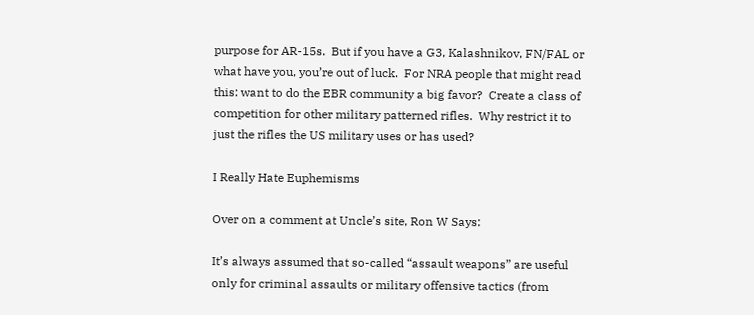purpose for AR-15s.  But if you have a G3, Kalashnikov, FN/FAL or what have you, you’re out of luck.  For NRA people that might read this: want to do the EBR community a big favor?  Create a class of competition for other military patterned rifles.  Why restrict it to just the rifles the US military uses or has used?

I Really Hate Euphemisms

Over on a comment at Uncle’s site, Ron W Says:

It’s always assumed that so-called “assault weapons” are useful only for criminal assaults or military offensive tactics (from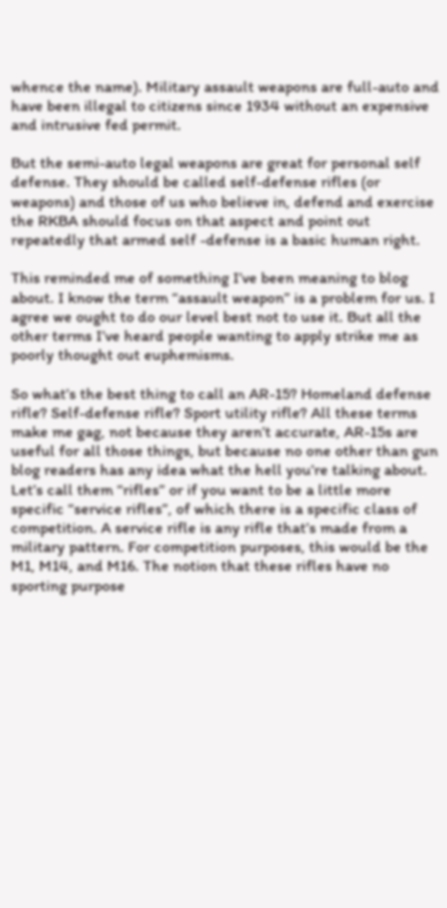whence the name). Military assault weapons are full-auto and have been illegal to citizens since 1934 without an expensive and intrusive fed permit.

But the semi-auto legal weapons are great for personal self defense. They should be called self-defense rifles (or weapons) and those of us who believe in, defend and exercise the RKBA should focus on that aspect and point out repeatedly that armed self -defense is a basic human right.

This reminded me of something I’ve been meaning to blog about. I know the term “assault weapon” is a problem for us. I agree we ought to do our level best not to use it. But all the other terms I’ve heard people wanting to apply strike me as poorly thought out euphemisms.

So what’s the best thing to call an AR-15? Homeland defense rifle? Self-defense rifle? Sport utility rifle? All these terms make me gag, not because they aren’t accurate, AR-15s are useful for all those things, but because no one other than gun blog readers has any idea what the hell you’re talking about. Let’s call them “rifles” or if you want to be a little more specific “service rifles”, of which there is a specific class of competition. A service rifle is any rifle that’s made from a military pattern. For competition purposes, this would be the M1, M14, and M16. The notion that these rifles have no sporting purpose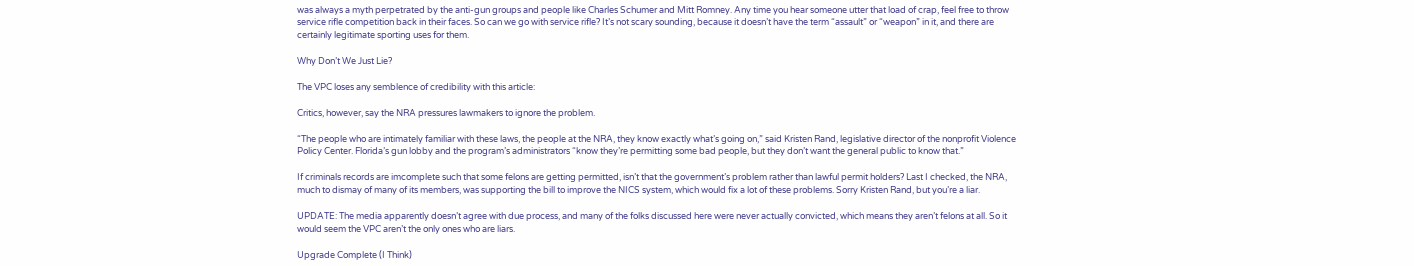was always a myth perpetrated by the anti-gun groups and people like Charles Schumer and Mitt Romney. Any time you hear someone utter that load of crap, feel free to throw service rifle competition back in their faces. So can we go with service rifle? It’s not scary sounding, because it doesn’t have the term “assault” or “weapon” in it, and there are certainly legitimate sporting uses for them.

Why Don’t We Just Lie?

The VPC loses any semblence of credibility with this article:

Critics, however, say the NRA pressures lawmakers to ignore the problem.

“The people who are intimately familiar with these laws, the people at the NRA, they know exactly what’s going on,” said Kristen Rand, legislative director of the nonprofit Violence Policy Center. Florida’s gun lobby and the program’s administrators “know they’re permitting some bad people, but they don’t want the general public to know that.”

If criminals records are imcomplete such that some felons are getting permitted, isn’t that the government’s problem rather than lawful permit holders? Last I checked, the NRA, much to dismay of many of its members, was supporting the bill to improve the NICS system, which would fix a lot of these problems. Sorry Kristen Rand, but you’re a liar.

UPDATE: The media apparently doesn’t agree with due process, and many of the folks discussed here were never actually convicted, which means they aren’t felons at all. So it would seem the VPC aren’t the only ones who are liars.

Upgrade Complete (I Think)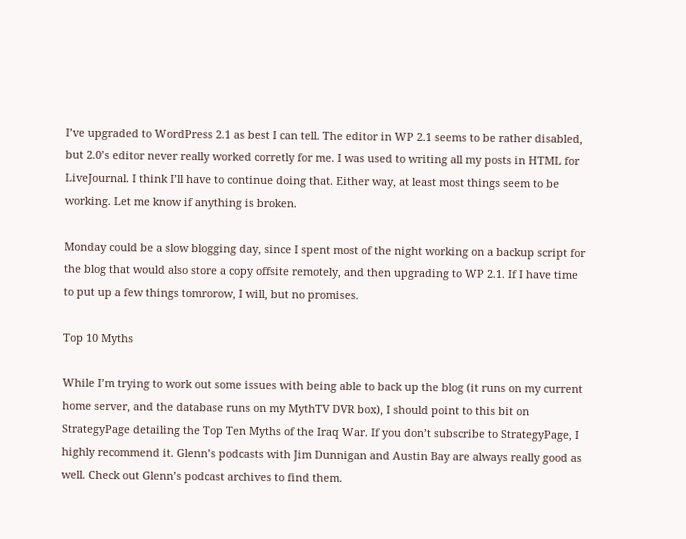I’ve upgraded to WordPress 2.1 as best I can tell. The editor in WP 2.1 seems to be rather disabled, but 2.0’s editor never really worked corretly for me. I was used to writing all my posts in HTML for LiveJournal. I think I’ll have to continue doing that. Either way, at least most things seem to be working. Let me know if anything is broken.

Monday could be a slow blogging day, since I spent most of the night working on a backup script for the blog that would also store a copy offsite remotely, and then upgrading to WP 2.1. If I have time to put up a few things tomrorow, I will, but no promises.

Top 10 Myths

While I’m trying to work out some issues with being able to back up the blog (it runs on my current home server, and the database runs on my MythTV DVR box), I should point to this bit on StrategyPage detailing the Top Ten Myths of the Iraq War. If you don’t subscribe to StrategyPage, I highly recommend it. Glenn’s podcasts with Jim Dunnigan and Austin Bay are always really good as well. Check out Glenn’s podcast archives to find them.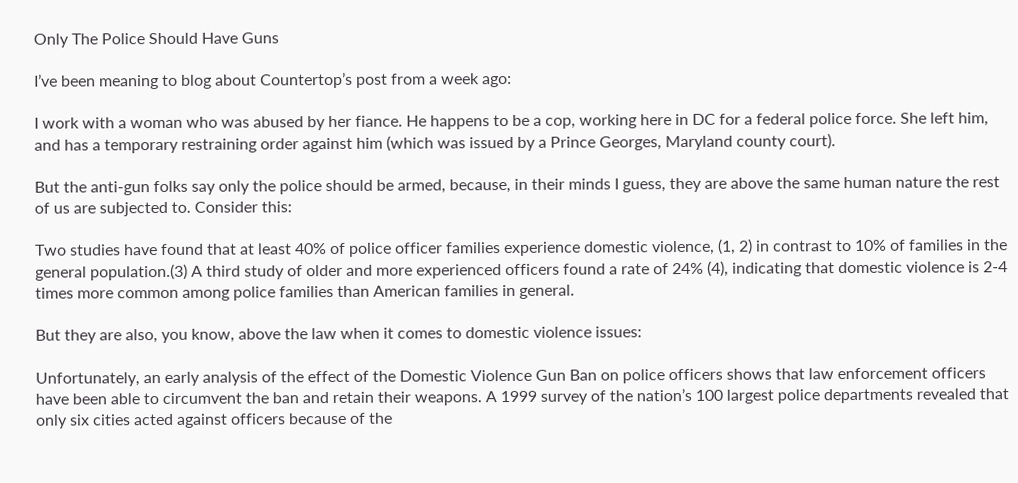Only The Police Should Have Guns

I’ve been meaning to blog about Countertop’s post from a week ago:

I work with a woman who was abused by her fiance. He happens to be a cop, working here in DC for a federal police force. She left him, and has a temporary restraining order against him (which was issued by a Prince Georges, Maryland county court).

But the anti-gun folks say only the police should be armed, because, in their minds I guess, they are above the same human nature the rest of us are subjected to. Consider this:

Two studies have found that at least 40% of police officer families experience domestic violence, (1, 2) in contrast to 10% of families in the general population.(3) A third study of older and more experienced officers found a rate of 24% (4), indicating that domestic violence is 2-4 times more common among police families than American families in general.

But they are also, you know, above the law when it comes to domestic violence issues:

Unfortunately, an early analysis of the effect of the Domestic Violence Gun Ban on police officers shows that law enforcement officers have been able to circumvent the ban and retain their weapons. A 1999 survey of the nation’s 100 largest police departments revealed that only six cities acted against officers because of the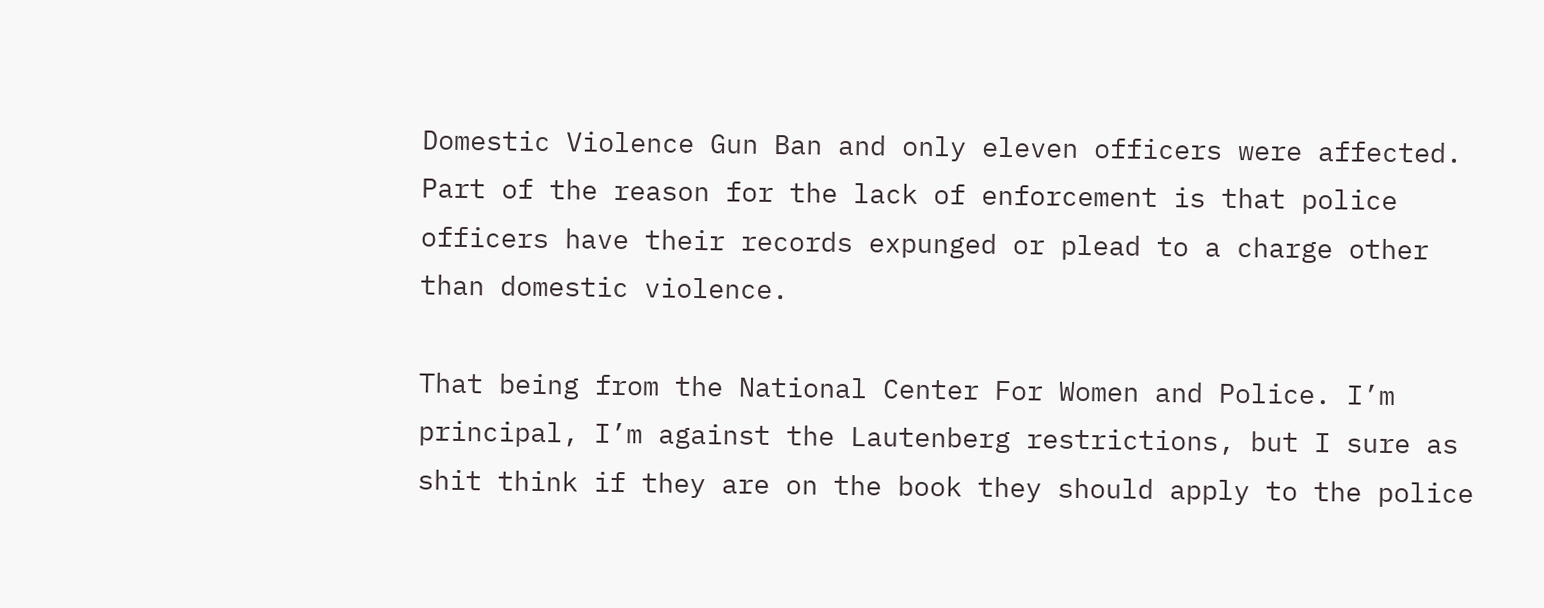Domestic Violence Gun Ban and only eleven officers were affected. Part of the reason for the lack of enforcement is that police officers have their records expunged or plead to a charge other than domestic violence.

That being from the National Center For Women and Police. I’m principal, I’m against the Lautenberg restrictions, but I sure as shit think if they are on the book they should apply to the police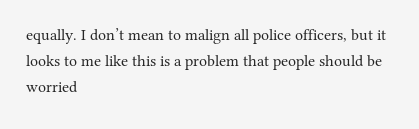equally. I don’t mean to malign all police officers, but it looks to me like this is a problem that people should be worried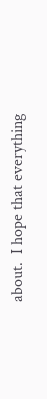about.  I hope that everything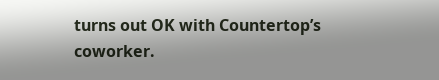turns out OK with Countertop’s coworker.